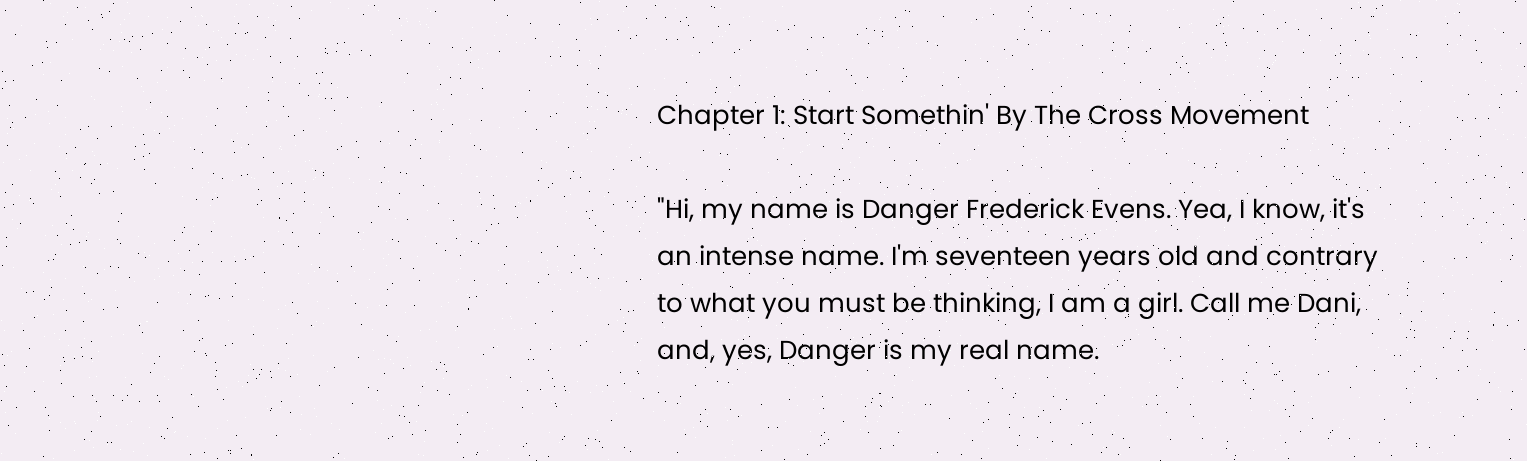Chapter 1: Start Somethin' By The Cross Movement

"Hi, my name is Danger Frederick Evens. Yea, I know, it's an intense name. I'm seventeen years old and contrary to what you must be thinking, I am a girl. Call me Dani, and, yes, Danger is my real name.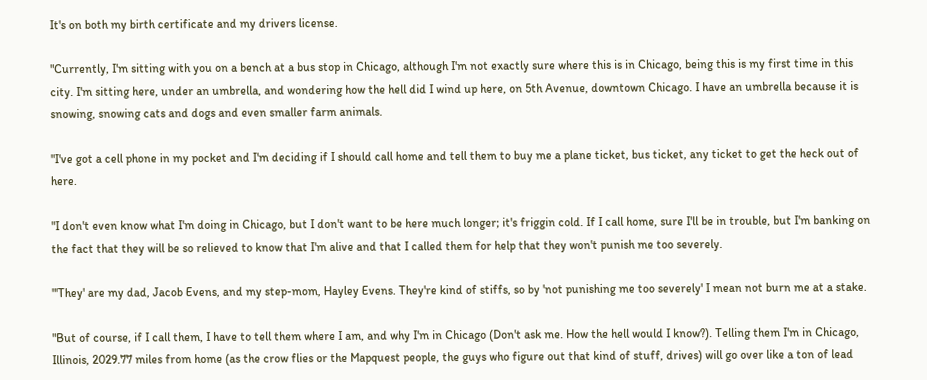It's on both my birth certificate and my drivers license.

"Currently, I'm sitting with you on a bench at a bus stop in Chicago, although I'm not exactly sure where this is in Chicago, being this is my first time in this city. I'm sitting here, under an umbrella, and wondering how the hell did I wind up here, on 5th Avenue, downtown Chicago. I have an umbrella because it is snowing, snowing cats and dogs and even smaller farm animals.

"I've got a cell phone in my pocket and I'm deciding if I should call home and tell them to buy me a plane ticket, bus ticket, any ticket to get the heck out of here.

"I don't even know what I'm doing in Chicago, but I don't want to be here much longer; it's friggin cold. If I call home, sure I'll be in trouble, but I'm banking on the fact that they will be so relieved to know that I'm alive and that I called them for help that they won't punish me too severely.

"'They' are my dad, Jacob Evens, and my step-mom, Hayley Evens. They're kind of stiffs, so by 'not punishing me too severely' I mean not burn me at a stake.

"But of course, if I call them, I have to tell them where I am, and why I'm in Chicago (Don't ask me. How the hell would I know?). Telling them I'm in Chicago, Illinois, 2029.77 miles from home (as the crow flies or the Mapquest people, the guys who figure out that kind of stuff, drives) will go over like a ton of lead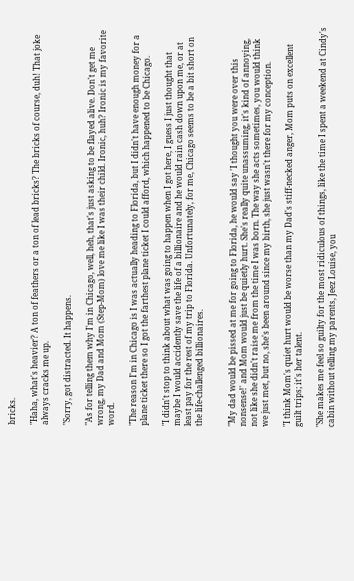bricks.

"Haha, what's heavier? A ton of feathers or a ton of lead bricks? The bricks of course, duh! That joke always cracks me up.

"Sorry, got distracted. It happens.

"As for telling them why I'm in Chicago, well, heh, that's just asking to be flayed alive. Don't get me wrong, my Dad and Mom (Step-Mom) love me like I was their child. Ironic, huh? Ironic is my favorite word.

"The reason I'm in Chicago is I was actually heading to Florida, but I didn't have enough money for a plane ticket there so I got the farthest plane ticket I could afford, which happened to be Chicago.

"I didn't stop to think about what was going to happen when I got here, I guess I just thought that maybe I would accidently save the life of a billionaire and he would rain cash down upon me, or at least pay for the rest of my trip to Florida. Unfortunately, for me, Chicago seems to be a bit short on the life-challenged billionaires.


"My dad would be pissed at me for going to Florida, he would say 'I thought you were over this nonsense!' and Mom would just be quietly hurt. She's really quite unassuming, it's kind of annoying, not like she didn't raise me from the time I was born. The way she acts sometimes, you would think we just met, but no, she's been around since my birth, she just wasn't there for my conception.

"I think Mom's quiet hurt would be worse than my Dad's stiff-necked anger, Mom puts on excellent guilt trips; it's her talent.

"She makes me feel so guilty for the most ridiculous of things, like the time I spent a weekend at Cindy's cabin without telling my parents, Jeez Louise, you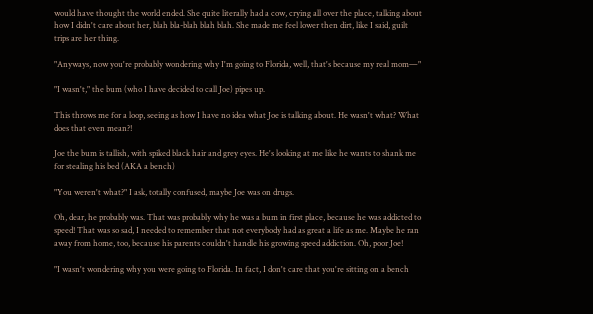would have thought the world ended. She quite literally had a cow, crying all over the place, talking about how I didn't care about her, blah bla-blah blah blah. She made me feel lower then dirt, like I said, guilt trips are her thing.

"Anyways, now you're probably wondering why I'm going to Florida, well, that's because my real mom—"

"I wasn't," the bum (who I have decided to call Joe) pipes up.

This throws me for a loop, seeing as how I have no idea what Joe is talking about. He wasn't what? What does that even mean?!

Joe the bum is tallish, with spiked black hair and grey eyes. He's looking at me like he wants to shank me for stealing his bed (AKA a bench)

"You weren't what?" I ask, totally confused, maybe Joe was on drugs.

Oh, dear, he probably was. That was probably why he was a bum in first place, because he was addicted to speed! That was so sad, I needed to remember that not everybody had as great a life as me. Maybe he ran away from home, too, because his parents couldn't handle his growing speed addiction. Oh, poor Joe!

"I wasn't wondering why you were going to Florida. In fact, I don't care that you're sitting on a bench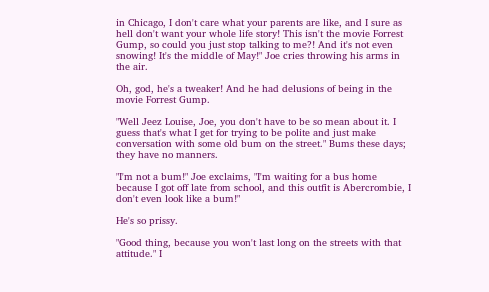in Chicago, I don't care what your parents are like, and I sure as hell don't want your whole life story! This isn't the movie Forrest Gump, so could you just stop talking to me?! And it's not even snowing! It's the middle of May!" Joe cries throwing his arms in the air.

Oh, god, he's a tweaker! And he had delusions of being in the movie Forrest Gump.

"Well Jeez Louise, Joe, you don't have to be so mean about it. I guess that's what I get for trying to be polite and just make conversation with some old bum on the street." Bums these days; they have no manners.

"I'm not a bum!" Joe exclaims, "I'm waiting for a bus home because I got off late from school, and this outfit is Abercrombie, I don't even look like a bum!"

He's so prissy.

"Good thing, because you won't last long on the streets with that attitude." I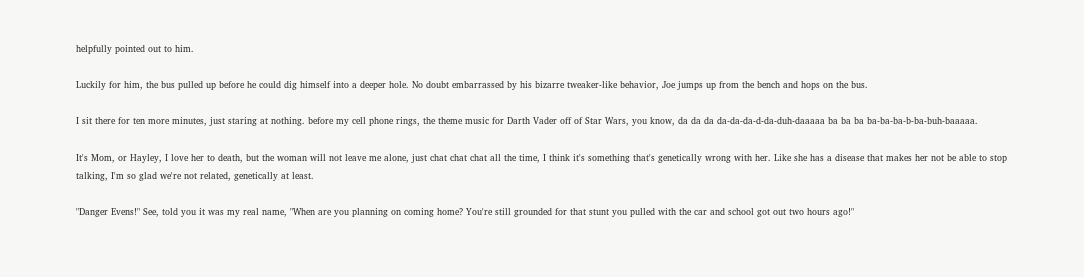helpfully pointed out to him.

Luckily for him, the bus pulled up before he could dig himself into a deeper hole. No doubt embarrassed by his bizarre tweaker-like behavior, Joe jumps up from the bench and hops on the bus.

I sit there for ten more minutes, just staring at nothing. before my cell phone rings, the theme music for Darth Vader off of Star Wars, you know, da da da da-da-da-d-da-duh-daaaaa ba ba ba ba-ba-ba-b-ba-buh-baaaaa.

It's Mom, or Hayley, I love her to death, but the woman will not leave me alone, just chat chat chat all the time, I think it's something that's genetically wrong with her. Like she has a disease that makes her not be able to stop talking, I'm so glad we're not related, genetically at least.

"Danger Evens!" See, told you it was my real name, "When are you planning on coming home? You're still grounded for that stunt you pulled with the car and school got out two hours ago!"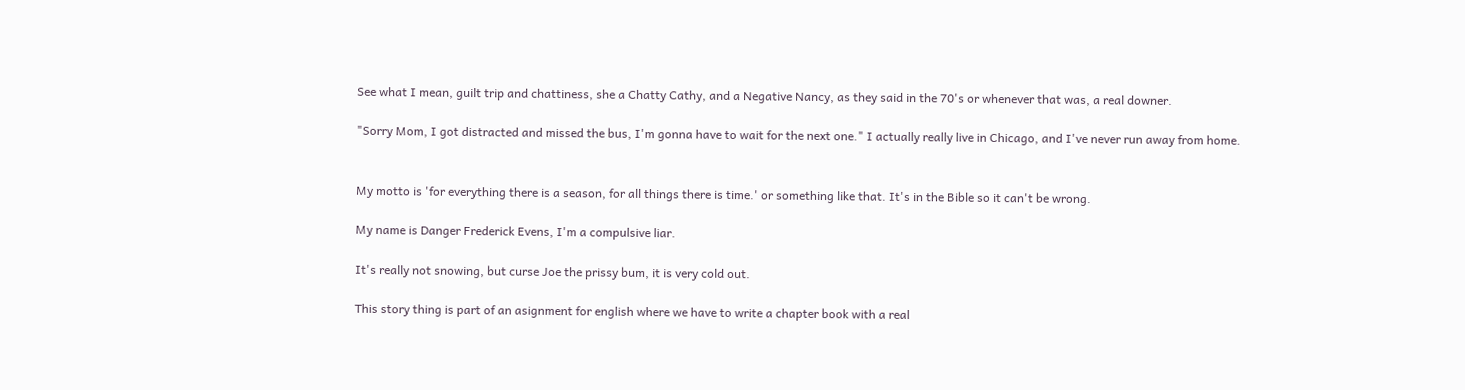See what I mean, guilt trip and chattiness, she a Chatty Cathy, and a Negative Nancy, as they said in the 70's or whenever that was, a real downer.

"Sorry Mom, I got distracted and missed the bus, I'm gonna have to wait for the next one." I actually really live in Chicago, and I've never run away from home.


My motto is 'for everything there is a season, for all things there is time.' or something like that. It's in the Bible so it can't be wrong.

My name is Danger Frederick Evens, I'm a compulsive liar.

It's really not snowing, but curse Joe the prissy bum, it is very cold out.

This story thing is part of an asignment for english where we have to write a chapter book with a real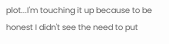plot...I'm touching it up because to be honest I didn't see the need to put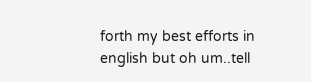forth my best efforts in english but oh um..tell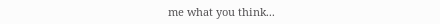me what you think...